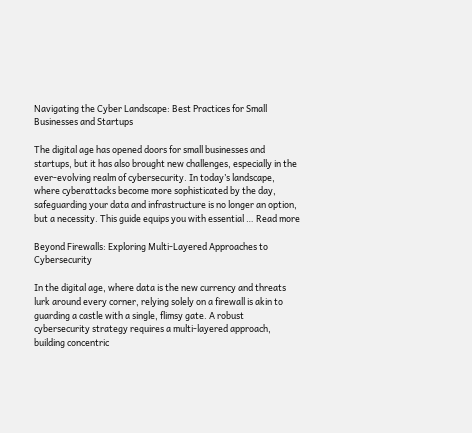Navigating the Cyber Landscape: Best Practices for Small Businesses and Startups

The digital age has opened doors for small businesses and startups, but it has also brought new challenges, especially in the ever-evolving realm of cybersecurity. In today’s landscape, where cyberattacks become more sophisticated by the day, safeguarding your data and infrastructure is no longer an option, but a necessity. This guide equips you with essential … Read more

Beyond Firewalls: Exploring Multi-Layered Approaches to Cybersecurity

In the digital age, where data is the new currency and threats lurk around every corner, relying solely on a firewall is akin to guarding a castle with a single, flimsy gate. A robust cybersecurity strategy requires a multi-layered approach, building concentric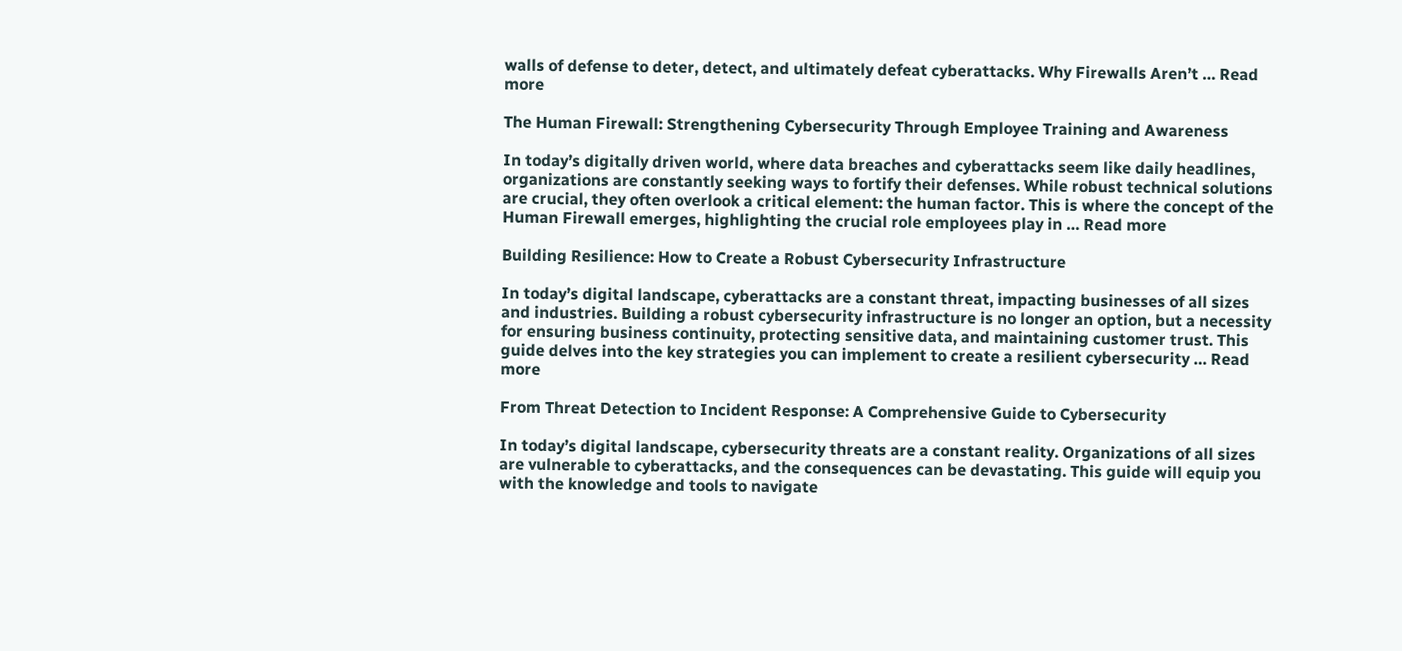walls of defense to deter, detect, and ultimately defeat cyberattacks. Why Firewalls Aren’t … Read more

The Human Firewall: Strengthening Cybersecurity Through Employee Training and Awareness

In today’s digitally driven world, where data breaches and cyberattacks seem like daily headlines, organizations are constantly seeking ways to fortify their defenses. While robust technical solutions are crucial, they often overlook a critical element: the human factor. This is where the concept of the Human Firewall emerges, highlighting the crucial role employees play in … Read more

Building Resilience: How to Create a Robust Cybersecurity Infrastructure

In today’s digital landscape, cyberattacks are a constant threat, impacting businesses of all sizes and industries. Building a robust cybersecurity infrastructure is no longer an option, but a necessity for ensuring business continuity, protecting sensitive data, and maintaining customer trust. This guide delves into the key strategies you can implement to create a resilient cybersecurity … Read more

From Threat Detection to Incident Response: A Comprehensive Guide to Cybersecurity

In today’s digital landscape, cybersecurity threats are a constant reality. Organizations of all sizes are vulnerable to cyberattacks, and the consequences can be devastating. This guide will equip you with the knowledge and tools to navigate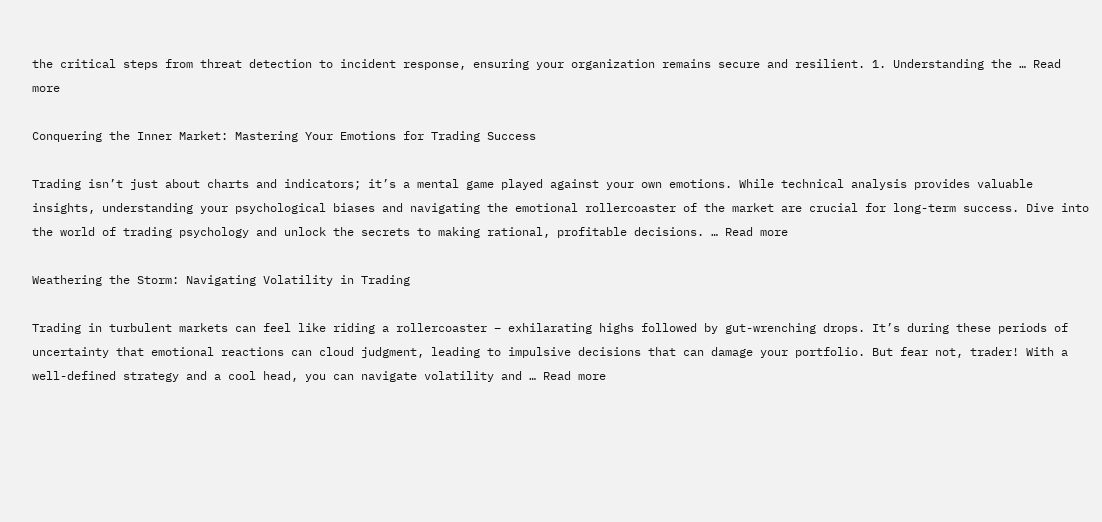the critical steps from threat detection to incident response, ensuring your organization remains secure and resilient. 1. Understanding the … Read more

Conquering the Inner Market: Mastering Your Emotions for Trading Success

Trading isn’t just about charts and indicators; it’s a mental game played against your own emotions. While technical analysis provides valuable insights, understanding your psychological biases and navigating the emotional rollercoaster of the market are crucial for long-term success. Dive into the world of trading psychology and unlock the secrets to making rational, profitable decisions. … Read more

Weathering the Storm: Navigating Volatility in Trading

Trading in turbulent markets can feel like riding a rollercoaster – exhilarating highs followed by gut-wrenching drops. It’s during these periods of uncertainty that emotional reactions can cloud judgment, leading to impulsive decisions that can damage your portfolio. But fear not, trader! With a well-defined strategy and a cool head, you can navigate volatility and … Read more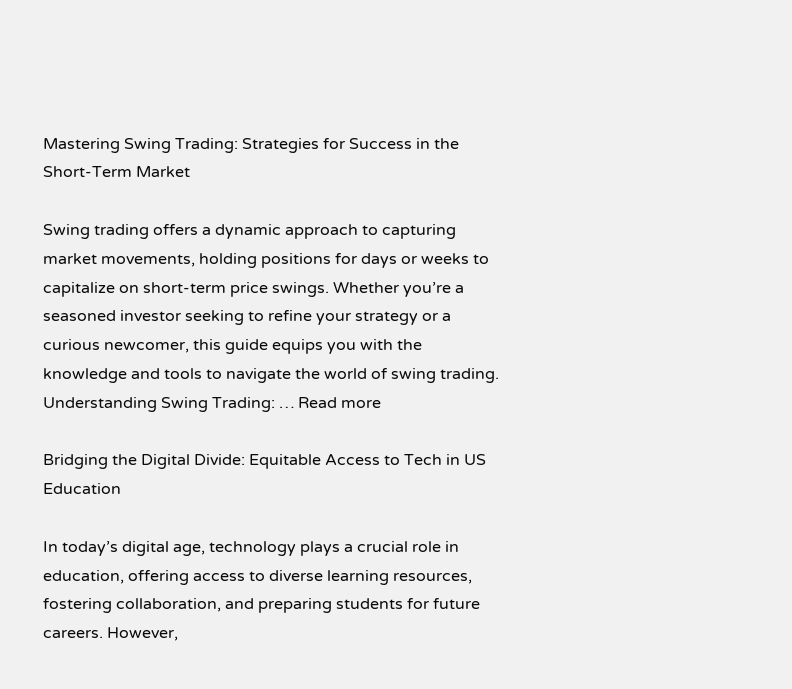Mastering Swing Trading: Strategies for Success in the Short-Term Market

Swing trading offers a dynamic approach to capturing market movements, holding positions for days or weeks to capitalize on short-term price swings. Whether you’re a seasoned investor seeking to refine your strategy or a curious newcomer, this guide equips you with the knowledge and tools to navigate the world of swing trading. Understanding Swing Trading: … Read more

Bridging the Digital Divide: Equitable Access to Tech in US Education

In today’s digital age, technology plays a crucial role in education, offering access to diverse learning resources, fostering collaboration, and preparing students for future careers. However,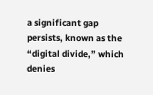a significant gap persists, known as the “digital divide,” which denies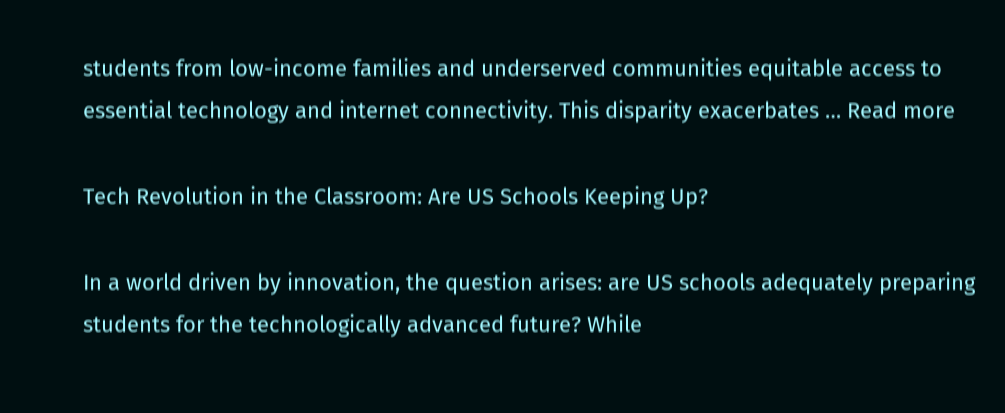students from low-income families and underserved communities equitable access to essential technology and internet connectivity. This disparity exacerbates … Read more

Tech Revolution in the Classroom: Are US Schools Keeping Up?

In a world driven by innovation, the question arises: are US schools adequately preparing students for the technologically advanced future? While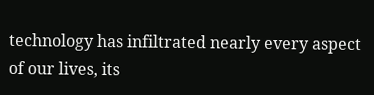technology has infiltrated nearly every aspect of our lives, its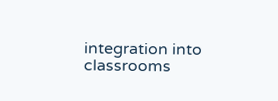integration into classrooms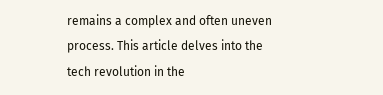remains a complex and often uneven process. This article delves into the tech revolution in the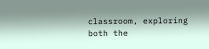classroom, exploring both the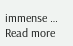immense … Read more